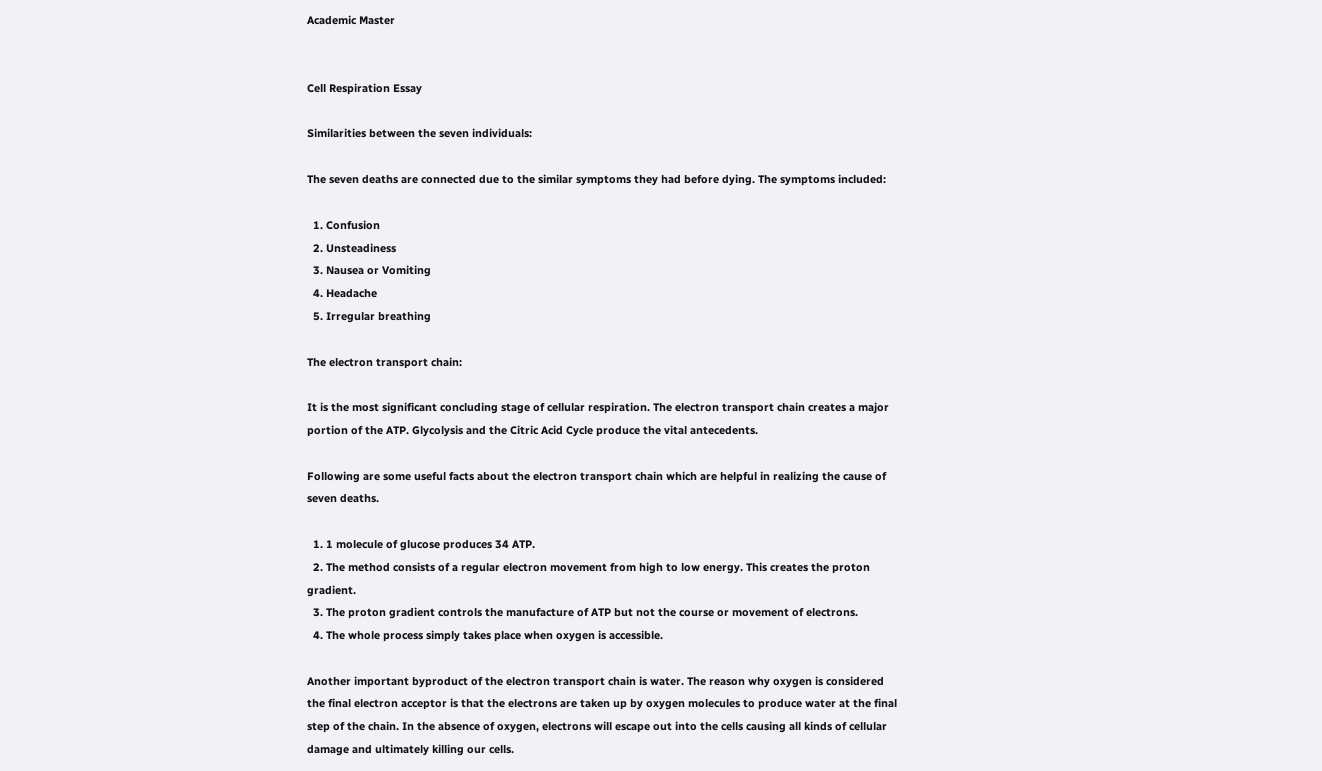Academic Master


Cell Respiration Essay

Similarities between the seven individuals:

The seven deaths are connected due to the similar symptoms they had before dying. The symptoms included:

  1. Confusion
  2. Unsteadiness
  3. Nausea or Vomiting
  4. Headache
  5. Irregular breathing

The electron transport chain:

It is the most significant concluding stage of cellular respiration. The electron transport chain creates a major portion of the ATP. Glycolysis and the Citric Acid Cycle produce the vital antecedents.

Following are some useful facts about the electron transport chain which are helpful in realizing the cause of seven deaths.

  1. 1 molecule of glucose produces 34 ATP.
  2. The method consists of a regular electron movement from high to low energy. This creates the proton gradient.
  3. The proton gradient controls the manufacture of ATP but not the course or movement of electrons.
  4. The whole process simply takes place when oxygen is accessible.

Another important byproduct of the electron transport chain is water. The reason why oxygen is considered the final electron acceptor is that the electrons are taken up by oxygen molecules to produce water at the final step of the chain. In the absence of oxygen, electrons will escape out into the cells causing all kinds of cellular damage and ultimately killing our cells.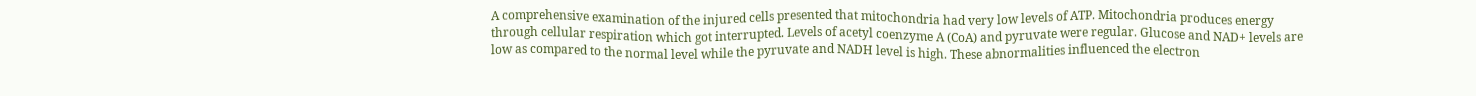A comprehensive examination of the injured cells presented that mitochondria had very low levels of ATP. Mitochondria produces energy through cellular respiration which got interrupted. Levels of acetyl coenzyme A (CoA) and pyruvate were regular. Glucose and NAD+ levels are low as compared to the normal level while the pyruvate and NADH level is high. These abnormalities influenced the electron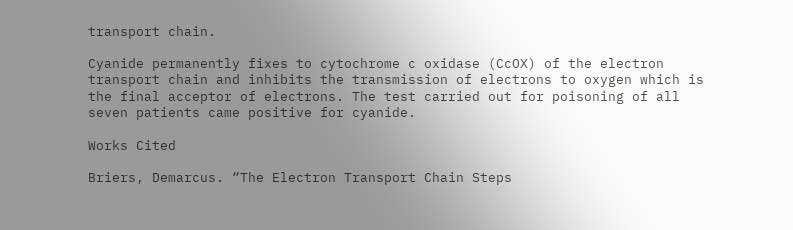transport chain.

Cyanide permanently fixes to cytochrome c oxidase (CcOX) of the electron transport chain and inhibits the transmission of electrons to oxygen which is the final acceptor of electrons. The test carried out for poisoning of all seven patients came positive for cyanide.

Works Cited

Briers, Demarcus. “The Electron Transport Chain Steps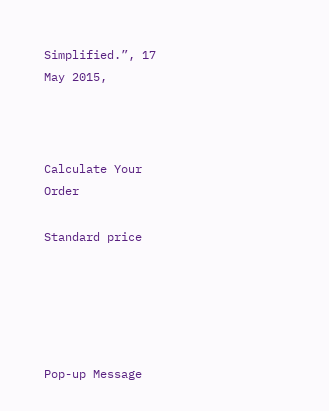Simplified.”, 17 May 2015,



Calculate Your Order

Standard price





Pop-up Message